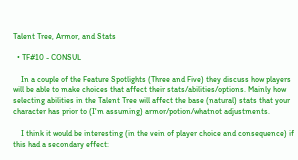Talent Tree, Armor, and Stats

  • TF#10 - CONSUL

    In a couple of the Feature Spotlights (Three and Five) they discuss how players will be able to make choices that affect their stats/abilities/options. Mainly how selecting abilities in the Talent Tree will affect the base (natural) stats that your character has prior to (I'm assuming) armor/potion/whatnot adjustments.

    I think it would be interesting (in the vein of player choice and consequence) if this had a secondary effect: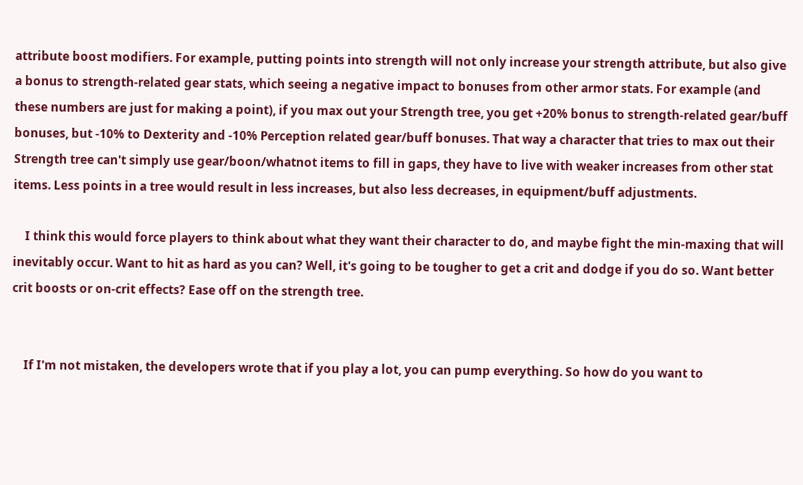attribute boost modifiers. For example, putting points into strength will not only increase your strength attribute, but also give a bonus to strength-related gear stats, which seeing a negative impact to bonuses from other armor stats. For example (and these numbers are just for making a point), if you max out your Strength tree, you get +20% bonus to strength-related gear/buff bonuses, but -10% to Dexterity and -10% Perception related gear/buff bonuses. That way a character that tries to max out their Strength tree can't simply use gear/boon/whatnot items to fill in gaps, they have to live with weaker increases from other stat items. Less points in a tree would result in less increases, but also less decreases, in equipment/buff adjustments.

    I think this would force players to think about what they want their character to do, and maybe fight the min-maxing that will inevitably occur. Want to hit as hard as you can? Well, it's going to be tougher to get a crit and dodge if you do so. Want better crit boosts or on-crit effects? Ease off on the strength tree.


    If I'm not mistaken, the developers wrote that if you play a lot, you can pump everything. So how do you want to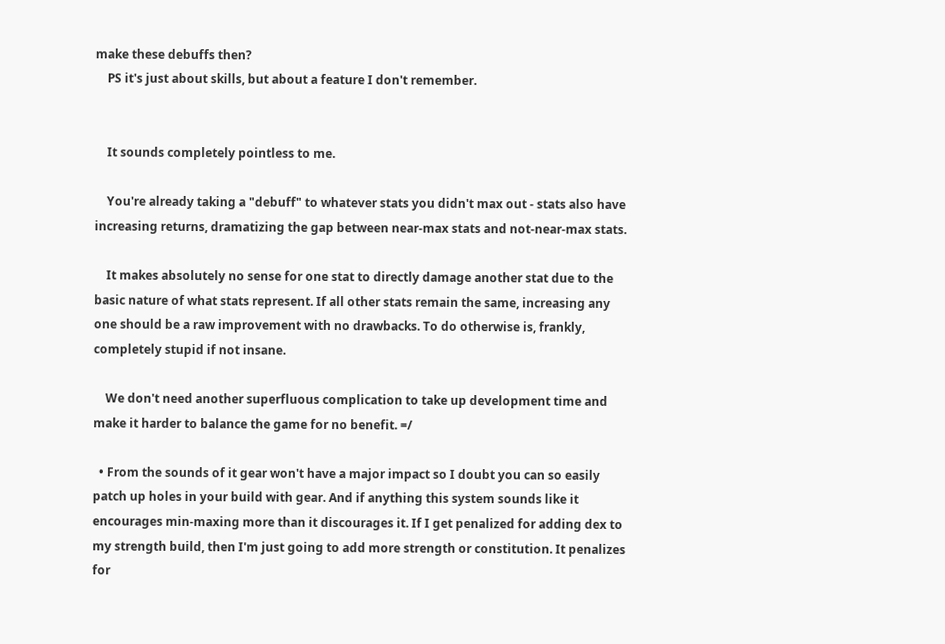make these debuffs then?
    PS it's just about skills, but about a feature I don't remember.


    It sounds completely pointless to me.

    You're already taking a "debuff" to whatever stats you didn't max out - stats also have increasing returns, dramatizing the gap between near-max stats and not-near-max stats.

    It makes absolutely no sense for one stat to directly damage another stat due to the basic nature of what stats represent. If all other stats remain the same, increasing any one should be a raw improvement with no drawbacks. To do otherwise is, frankly, completely stupid if not insane.

    We don't need another superfluous complication to take up development time and make it harder to balance the game for no benefit. =/

  • From the sounds of it gear won't have a major impact so I doubt you can so easily patch up holes in your build with gear. And if anything this system sounds like it encourages min-maxing more than it discourages it. If I get penalized for adding dex to my strength build, then I'm just going to add more strength or constitution. It penalizes for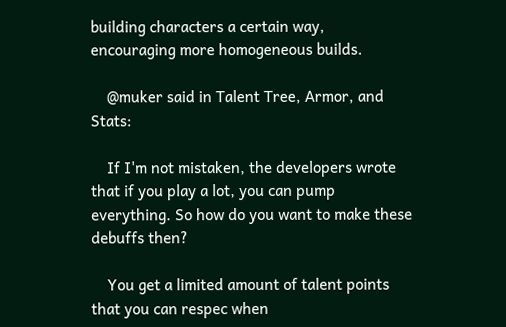building characters a certain way, encouraging more homogeneous builds.

    @muker said in Talent Tree, Armor, and Stats:

    If I'm not mistaken, the developers wrote that if you play a lot, you can pump everything. So how do you want to make these debuffs then?

    You get a limited amount of talent points that you can respec when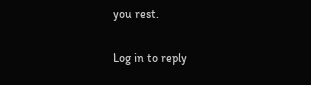you rest.

Log in to reply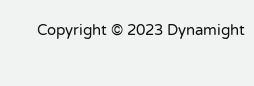Copyright © 2023 Dynamight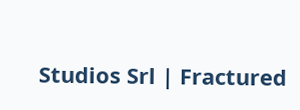Studios Srl | Fractured